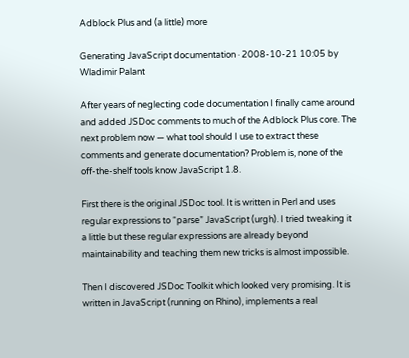Adblock Plus and (a little) more

Generating JavaScript documentation · 2008-10-21 10:05 by Wladimir Palant

After years of neglecting code documentation I finally came around and added JSDoc comments to much of the Adblock Plus core. The next problem now — what tool should I use to extract these comments and generate documentation? Problem is, none of the off-the-shelf tools know JavaScript 1.8.

First there is the original JSDoc tool. It is written in Perl and uses regular expressions to “parse” JavaScript (urgh). I tried tweaking it a little but these regular expressions are already beyond maintainability and teaching them new tricks is almost impossible.

Then I discovered JSDoc Toolkit which looked very promising. It is written in JavaScript (running on Rhino), implements a real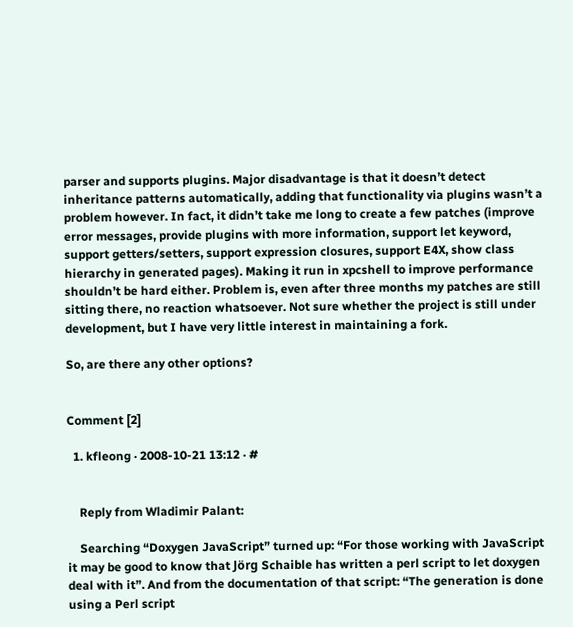parser and supports plugins. Major disadvantage is that it doesn’t detect inheritance patterns automatically, adding that functionality via plugins wasn’t a problem however. In fact, it didn’t take me long to create a few patches (improve error messages, provide plugins with more information, support let keyword, support getters/setters, support expression closures, support E4X, show class hierarchy in generated pages). Making it run in xpcshell to improve performance shouldn’t be hard either. Problem is, even after three months my patches are still sitting there, no reaction whatsoever. Not sure whether the project is still under development, but I have very little interest in maintaining a fork.

So, are there any other options?


Comment [2]

  1. kfleong · 2008-10-21 13:12 · #


    Reply from Wladimir Palant:

    Searching “Doxygen JavaScript” turned up: “For those working with JavaScript it may be good to know that Jörg Schaible has written a perl script to let doxygen deal with it”. And from the documentation of that script: “The generation is done using a Perl script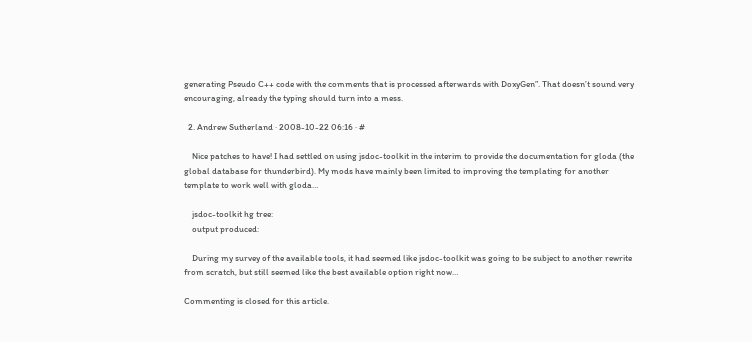generating Pseudo C++ code with the comments that is processed afterwards with DoxyGen”. That doesn’t sound very encouraging, already the typing should turn into a mess.

  2. Andrew Sutherland · 2008-10-22 06:16 · #

    Nice patches to have! I had settled on using jsdoc-toolkit in the interim to provide the documentation for gloda (the global database for thunderbird). My mods have mainly been limited to improving the templating for another template to work well with gloda…

    jsdoc-toolkit hg tree:
    output produced:

    During my survey of the available tools, it had seemed like jsdoc-toolkit was going to be subject to another rewrite from scratch, but still seemed like the best available option right now…

Commenting is closed for this article.